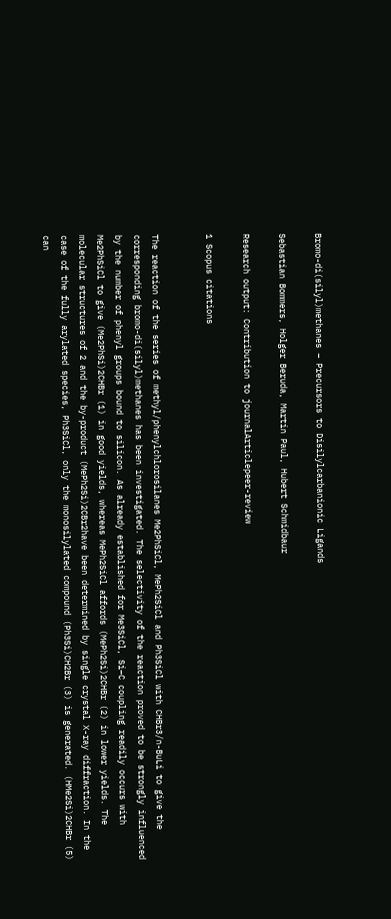Bromo-di(silyl)methanes – Precursors to Disilylcarbanionic Ligands

Sebastian Bommers, Holger Beruda, Martin Paul, Hubert Schmidbaur

Research output: Contribution to journalArticlepeer-review

1 Scopus citations


The reaction of the series of methyl/phenylchlorosilanes Me2PhSiCl, MePh2SiCl and Ph3SiCl with CHBr3/n-BuLi to give the corresponding bromo-di(silyl)methanes has been investigated. The selectivity of the reaction proved to be strongly influenced by the number of phenyl groups bound to silicon. As already established for Me3SiCl, Si–C coupling readily occurs with Me2PhSiCl to give (Me2PhSi)2CHBr (1) in good yields, whereas MePh2SiCl affords (MePh2Si)2CHBr (2) in lower yields. The molecular structures of 2 and the by-product (MePh2Si)2CBr2have been determined by single crystal X-ray diffraction. In the case of the fully arylated species, Ph3SiCl, only the monosilylated compound (Ph3Si)CH2Br (3) is generated. (HMe2Si)2CHBr (5) can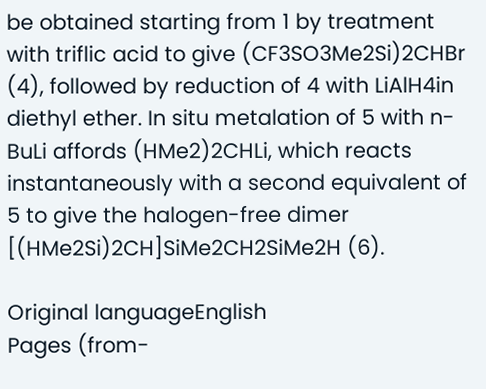be obtained starting from 1 by treatment with triflic acid to give (CF3SO3Me2Si)2CHBr (4), followed by reduction of 4 with LiAlH4in diethyl ether. In situ metalation of 5 with n-BuLi affords (HMe2)2CHLi, which reacts instantaneously with a second equivalent of 5 to give the halogen-free dimer [(HMe2Si)2CH]SiMe2CH2SiMe2H (6).

Original languageEnglish
Pages (from-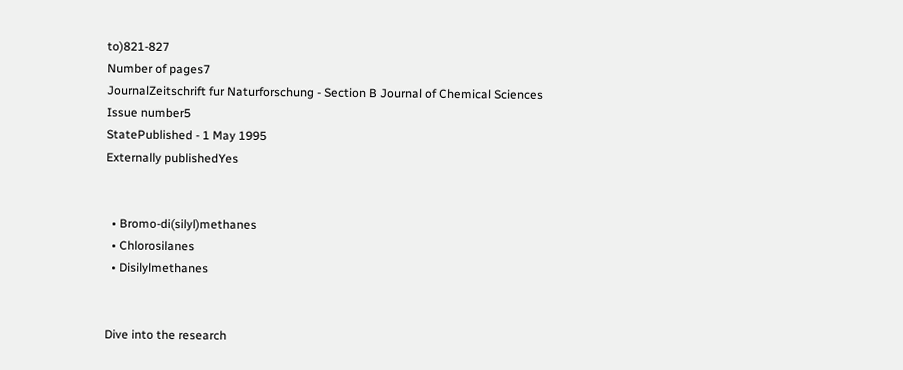to)821-827
Number of pages7
JournalZeitschrift fur Naturforschung - Section B Journal of Chemical Sciences
Issue number5
StatePublished - 1 May 1995
Externally publishedYes


  • Bromo-di(silyl)methanes
  • Chlorosilanes
  • Disilylmethanes


Dive into the research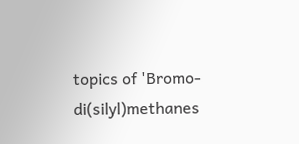topics of 'Bromo-di(silyl)methanes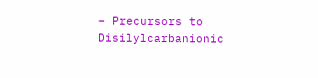– Precursors to Disilylcarbanionic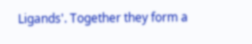Ligands'. Together they form a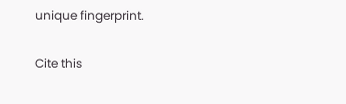unique fingerprint.

Cite this